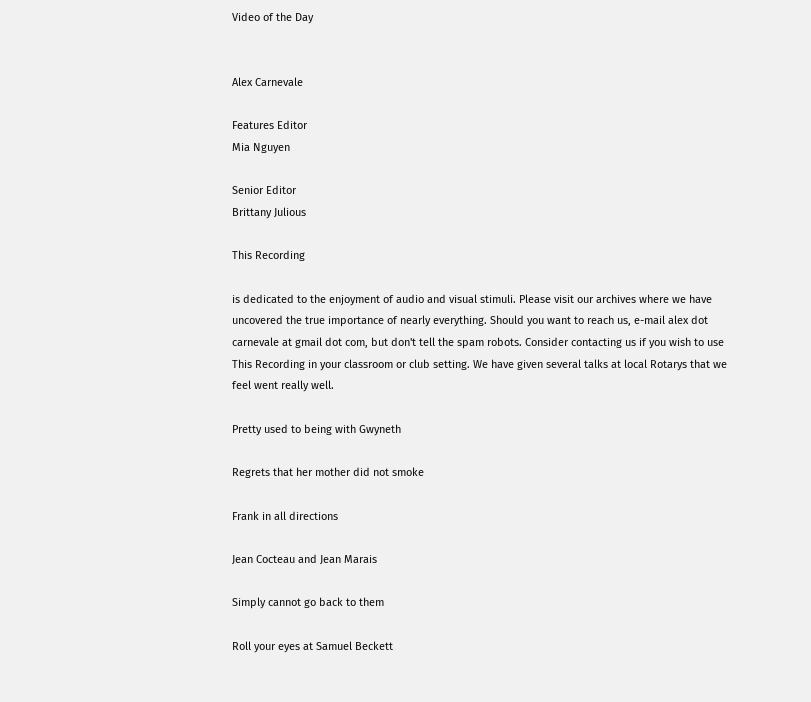Video of the Day


Alex Carnevale

Features Editor
Mia Nguyen

Senior Editor
Brittany Julious

This Recording

is dedicated to the enjoyment of audio and visual stimuli. Please visit our archives where we have uncovered the true importance of nearly everything. Should you want to reach us, e-mail alex dot carnevale at gmail dot com, but don't tell the spam robots. Consider contacting us if you wish to use This Recording in your classroom or club setting. We have given several talks at local Rotarys that we feel went really well.

Pretty used to being with Gwyneth

Regrets that her mother did not smoke

Frank in all directions

Jean Cocteau and Jean Marais

Simply cannot go back to them

Roll your eyes at Samuel Beckett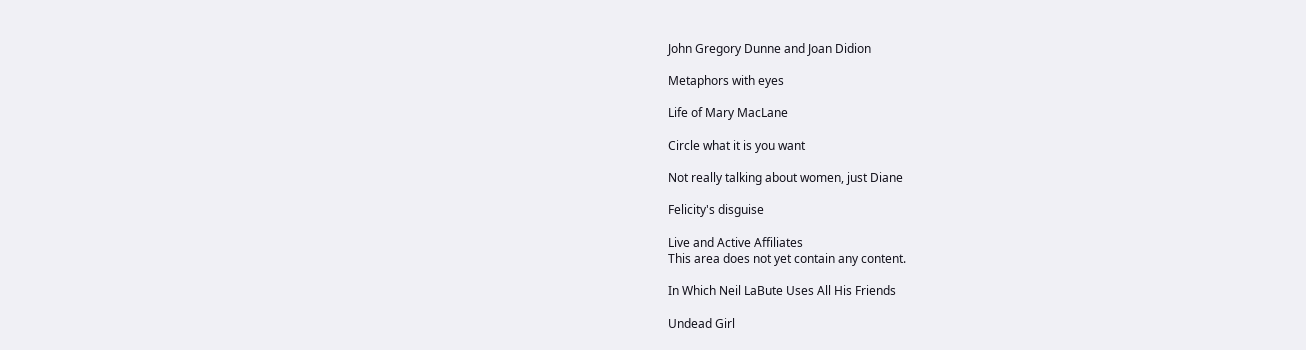John Gregory Dunne and Joan Didion

Metaphors with eyes

Life of Mary MacLane

Circle what it is you want

Not really talking about women, just Diane

Felicity's disguise

Live and Active Affiliates
This area does not yet contain any content.

In Which Neil LaBute Uses All His Friends

Undead Girl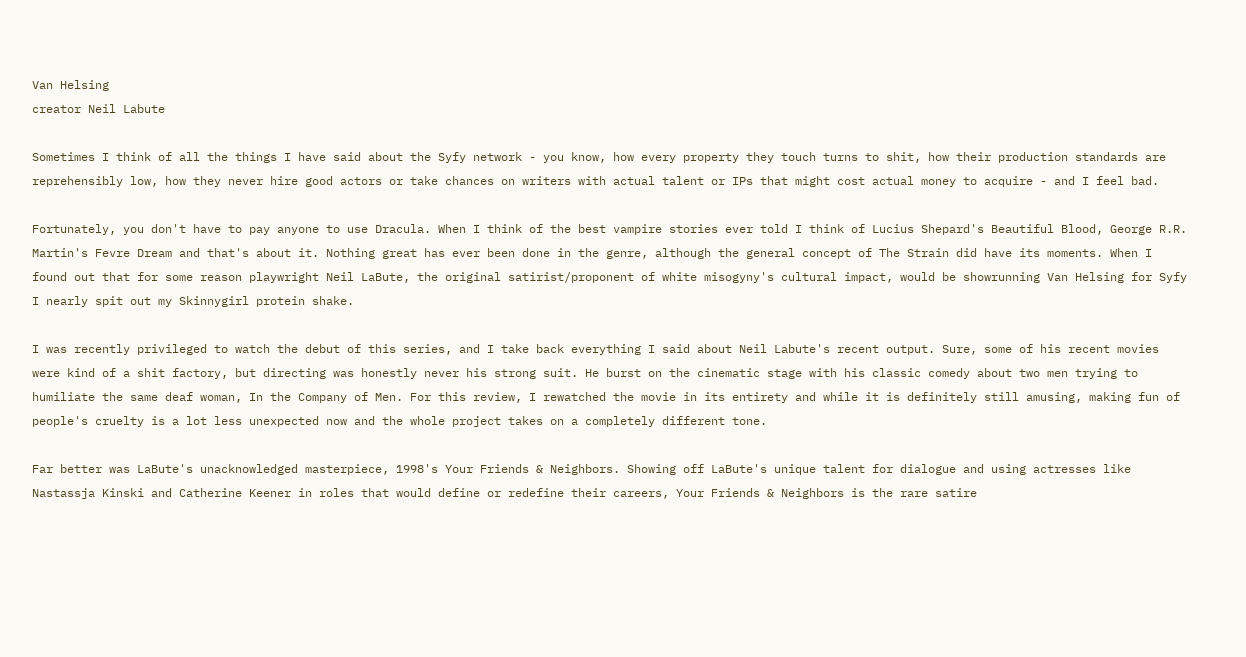Van Helsing
creator Neil Labute

Sometimes I think of all the things I have said about the Syfy network - you know, how every property they touch turns to shit, how their production standards are reprehensibly low, how they never hire good actors or take chances on writers with actual talent or IPs that might cost actual money to acquire - and I feel bad.

Fortunately, you don't have to pay anyone to use Dracula. When I think of the best vampire stories ever told I think of Lucius Shepard's Beautiful Blood, George R.R. Martin's Fevre Dream and that's about it. Nothing great has ever been done in the genre, although the general concept of The Strain did have its moments. When I found out that for some reason playwright Neil LaBute, the original satirist/proponent of white misogyny's cultural impact, would be showrunning Van Helsing for Syfy I nearly spit out my Skinnygirl protein shake.

I was recently privileged to watch the debut of this series, and I take back everything I said about Neil Labute's recent output. Sure, some of his recent movies were kind of a shit factory, but directing was honestly never his strong suit. He burst on the cinematic stage with his classic comedy about two men trying to humiliate the same deaf woman, In the Company of Men. For this review, I rewatched the movie in its entirety and while it is definitely still amusing, making fun of people's cruelty is a lot less unexpected now and the whole project takes on a completely different tone.

Far better was LaBute's unacknowledged masterpiece, 1998's Your Friends & Neighbors. Showing off LaBute's unique talent for dialogue and using actresses like Nastassja Kinski and Catherine Keener in roles that would define or redefine their careers, Your Friends & Neighbors is the rare satire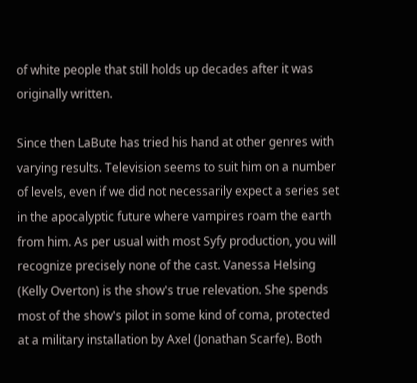of white people that still holds up decades after it was originally written.

Since then LaBute has tried his hand at other genres with varying results. Television seems to suit him on a number of levels, even if we did not necessarily expect a series set in the apocalyptic future where vampires roam the earth from him. As per usual with most Syfy production, you will recognize precisely none of the cast. Vanessa Helsing (Kelly Overton) is the show's true relevation. She spends most of the show's pilot in some kind of coma, protected at a military installation by Axel (Jonathan Scarfe). Both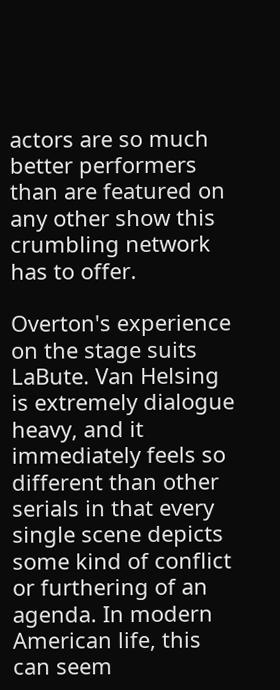actors are so much better performers than are featured on any other show this crumbling network has to offer.

Overton's experience on the stage suits LaBute. Van Helsing is extremely dialogue heavy, and it immediately feels so different than other serials in that every single scene depicts some kind of conflict or furthering of an agenda. In modern American life, this can seem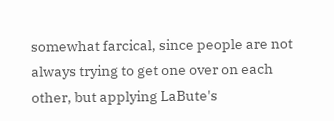somewhat farcical, since people are not always trying to get one over on each other, but applying LaBute's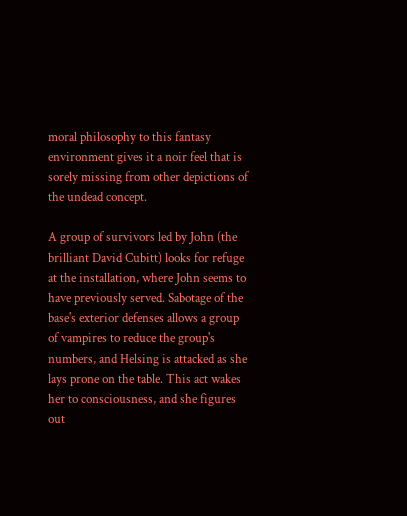moral philosophy to this fantasy environment gives it a noir feel that is sorely missing from other depictions of the undead concept.

A group of survivors led by John (the brilliant David Cubitt) looks for refuge at the installation, where John seems to have previously served. Sabotage of the base's exterior defenses allows a group of vampires to reduce the group's numbers, and Helsing is attacked as she lays prone on the table. This act wakes her to consciousness, and she figures out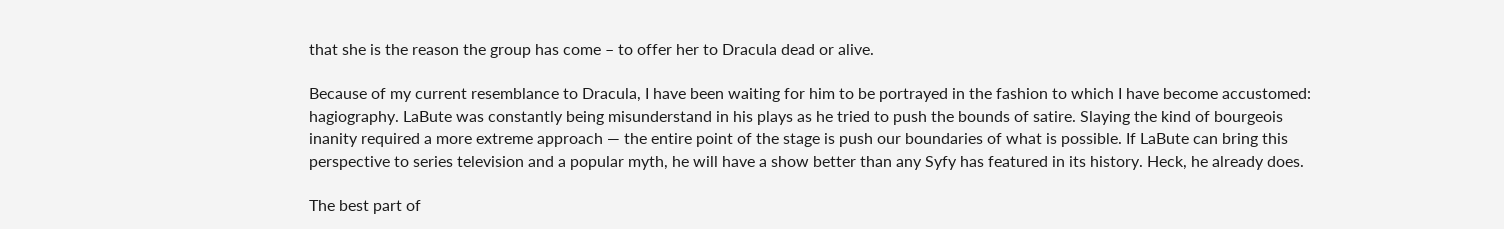that she is the reason the group has come – to offer her to Dracula dead or alive.

Because of my current resemblance to Dracula, I have been waiting for him to be portrayed in the fashion to which I have become accustomed: hagiography. LaBute was constantly being misunderstand in his plays as he tried to push the bounds of satire. Slaying the kind of bourgeois inanity required a more extreme approach — the entire point of the stage is push our boundaries of what is possible. If LaBute can bring this perspective to series television and a popular myth, he will have a show better than any Syfy has featured in its history. Heck, he already does.

The best part of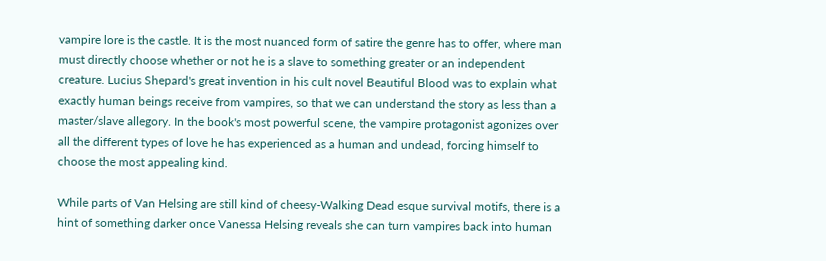vampire lore is the castle. It is the most nuanced form of satire the genre has to offer, where man must directly choose whether or not he is a slave to something greater or an independent creature. Lucius Shepard's great invention in his cult novel Beautiful Blood was to explain what exactly human beings receive from vampires, so that we can understand the story as less than a master/slave allegory. In the book's most powerful scene, the vampire protagonist agonizes over all the different types of love he has experienced as a human and undead, forcing himself to choose the most appealing kind.

While parts of Van Helsing are still kind of cheesy-Walking Dead esque survival motifs, there is a hint of something darker once Vanessa Helsing reveals she can turn vampires back into human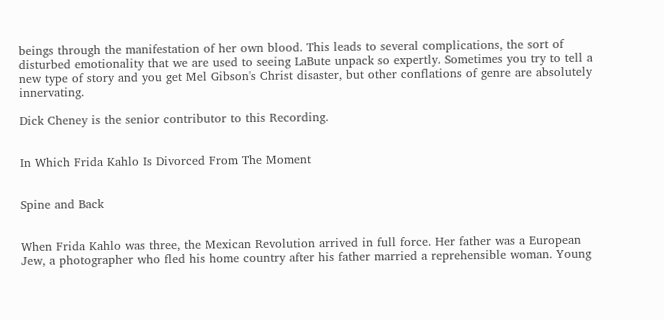beings through the manifestation of her own blood. This leads to several complications, the sort of disturbed emotionality that we are used to seeing LaBute unpack so expertly. Sometimes you try to tell a new type of story and you get Mel Gibson's Christ disaster, but other conflations of genre are absolutely innervating.

Dick Cheney is the senior contributor to this Recording.


In Which Frida Kahlo Is Divorced From The Moment


Spine and Back


When Frida Kahlo was three, the Mexican Revolution arrived in full force. Her father was a European Jew, a photographer who fled his home country after his father married a reprehensible woman. Young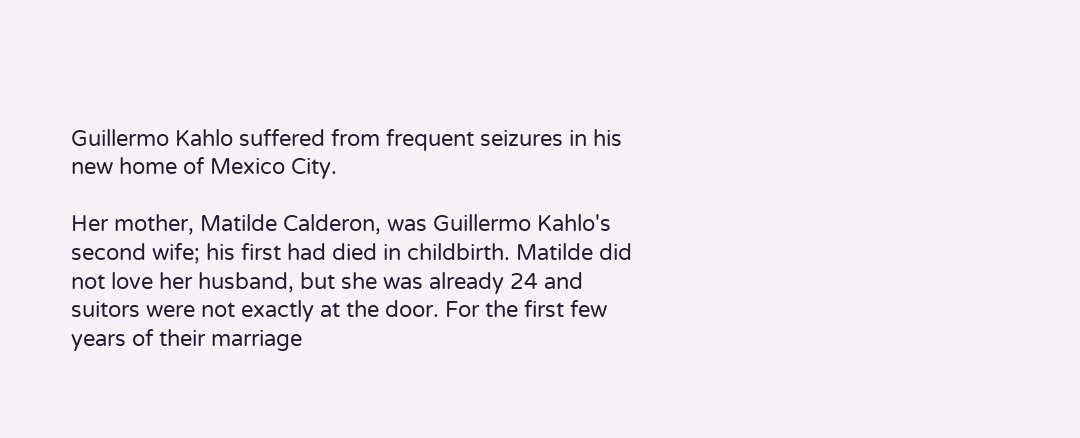Guillermo Kahlo suffered from frequent seizures in his new home of Mexico City.

Her mother, Matilde Calderon, was Guillermo Kahlo's second wife; his first had died in childbirth. Matilde did not love her husband, but she was already 24 and suitors were not exactly at the door. For the first few years of their marriage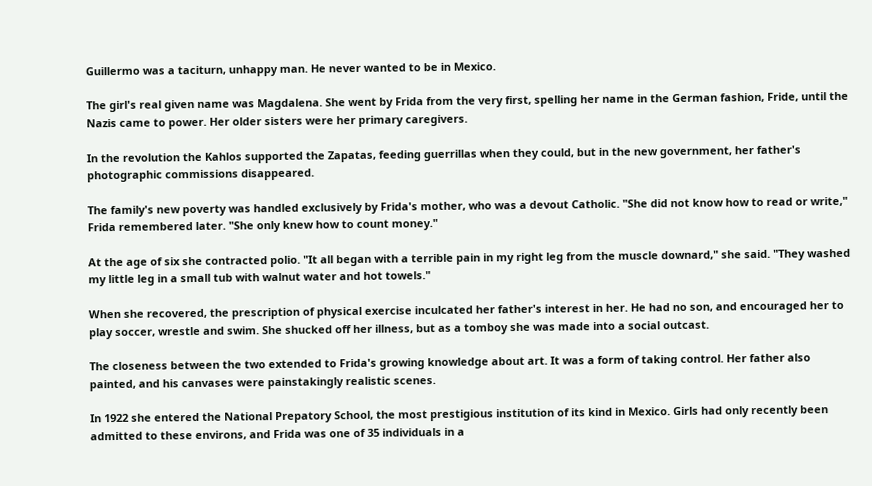Guillermo was a taciturn, unhappy man. He never wanted to be in Mexico.

The girl's real given name was Magdalena. She went by Frida from the very first, spelling her name in the German fashion, Fride, until the Nazis came to power. Her older sisters were her primary caregivers.

In the revolution the Kahlos supported the Zapatas, feeding guerrillas when they could, but in the new government, her father's photographic commissions disappeared.

The family's new poverty was handled exclusively by Frida's mother, who was a devout Catholic. "She did not know how to read or write," Frida remembered later. "She only knew how to count money."

At the age of six she contracted polio. "It all began with a terrible pain in my right leg from the muscle downard," she said. "They washed my little leg in a small tub with walnut water and hot towels."

When she recovered, the prescription of physical exercise inculcated her father's interest in her. He had no son, and encouraged her to play soccer, wrestle and swim. She shucked off her illness, but as a tomboy she was made into a social outcast.

The closeness between the two extended to Frida's growing knowledge about art. It was a form of taking control. Her father also painted, and his canvases were painstakingly realistic scenes.

In 1922 she entered the National Prepatory School, the most prestigious institution of its kind in Mexico. Girls had only recently been admitted to these environs, and Frida was one of 35 individuals in a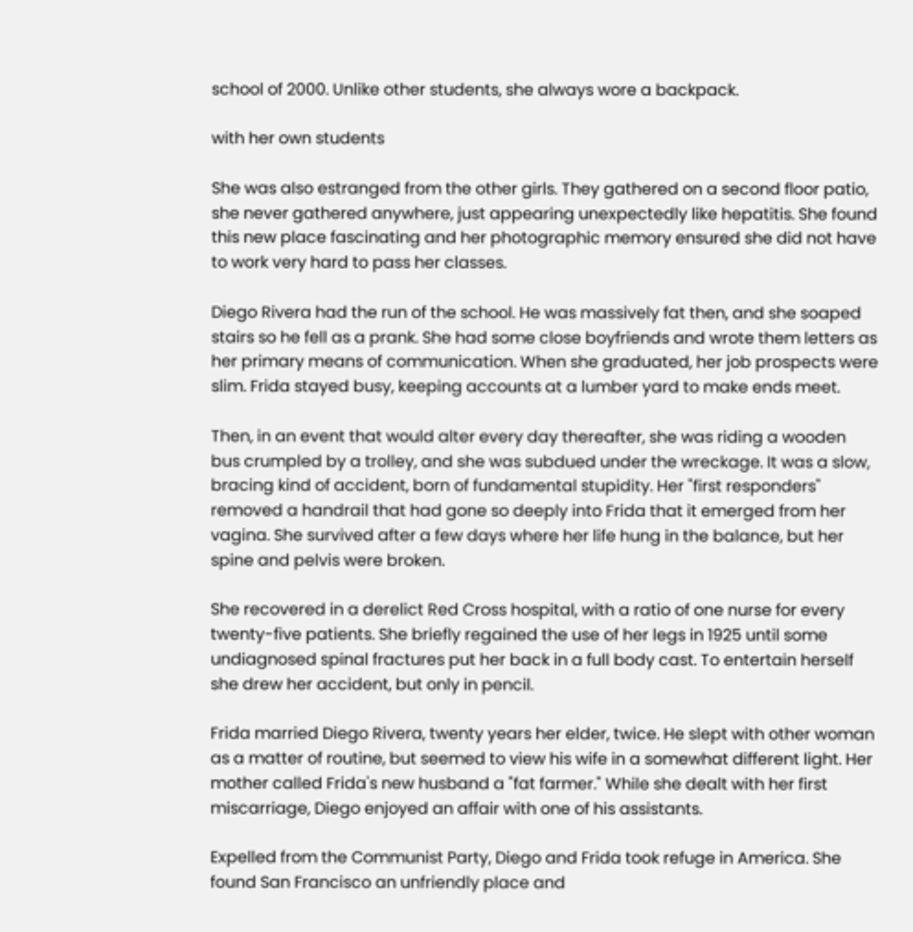school of 2000. Unlike other students, she always wore a backpack.

with her own students

She was also estranged from the other girls. They gathered on a second floor patio, she never gathered anywhere, just appearing unexpectedly like hepatitis. She found this new place fascinating and her photographic memory ensured she did not have to work very hard to pass her classes.

Diego Rivera had the run of the school. He was massively fat then, and she soaped stairs so he fell as a prank. She had some close boyfriends and wrote them letters as her primary means of communication. When she graduated, her job prospects were slim. Frida stayed busy, keeping accounts at a lumber yard to make ends meet.

Then, in an event that would alter every day thereafter, she was riding a wooden bus crumpled by a trolley, and she was subdued under the wreckage. It was a slow, bracing kind of accident, born of fundamental stupidity. Her "first responders" removed a handrail that had gone so deeply into Frida that it emerged from her vagina. She survived after a few days where her life hung in the balance, but her spine and pelvis were broken.

She recovered in a derelict Red Cross hospital, with a ratio of one nurse for every twenty-five patients. She briefly regained the use of her legs in 1925 until some undiagnosed spinal fractures put her back in a full body cast. To entertain herself she drew her accident, but only in pencil.

Frida married Diego Rivera, twenty years her elder, twice. He slept with other woman as a matter of routine, but seemed to view his wife in a somewhat different light. Her mother called Frida's new husband a "fat farmer." While she dealt with her first miscarriage, Diego enjoyed an affair with one of his assistants.

Expelled from the Communist Party, Diego and Frida took refuge in America. She found San Francisco an unfriendly place and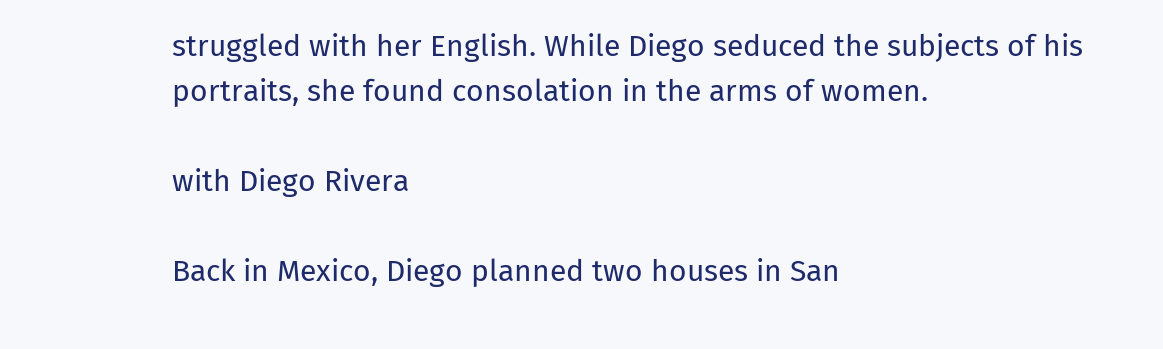struggled with her English. While Diego seduced the subjects of his portraits, she found consolation in the arms of women.

with Diego Rivera

Back in Mexico, Diego planned two houses in San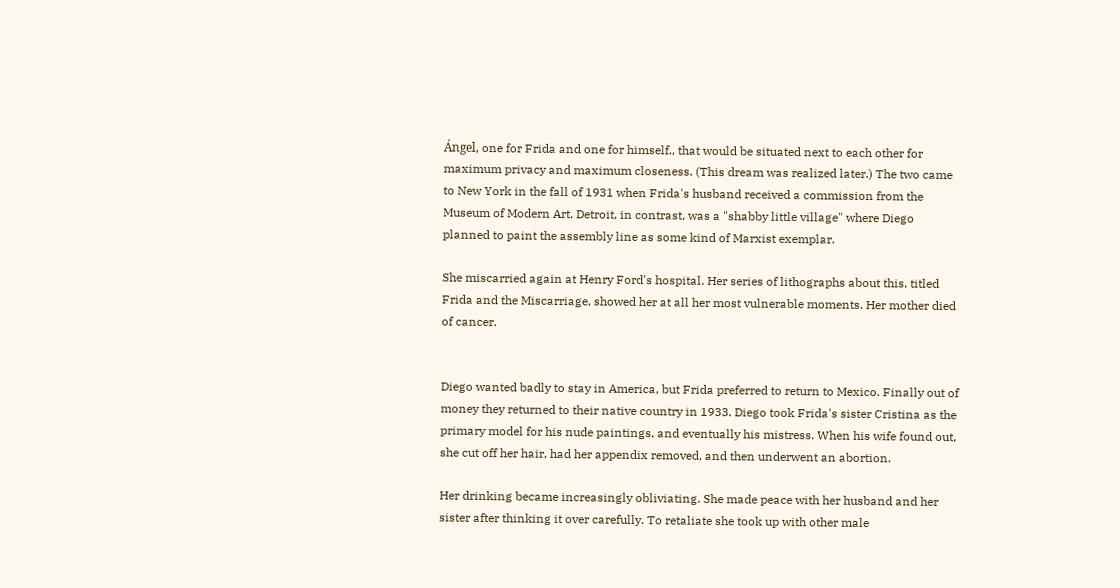Ángel, one for Frida and one for himself., that would be situated next to each other for maximum privacy and maximum closeness. (This dream was realized later.) The two came to New York in the fall of 1931 when Frida's husband received a commission from the Museum of Modern Art. Detroit, in contrast, was a "shabby little village" where Diego planned to paint the assembly line as some kind of Marxist exemplar.

She miscarried again at Henry Ford's hospital. Her series of lithographs about this, titled Frida and the Miscarriage, showed her at all her most vulnerable moments. Her mother died of cancer.


Diego wanted badly to stay in America, but Frida preferred to return to Mexico. Finally out of money they returned to their native country in 1933. Diego took Frida's sister Cristina as the primary model for his nude paintings, and eventually his mistress. When his wife found out, she cut off her hair, had her appendix removed, and then underwent an abortion.

Her drinking became increasingly obliviating. She made peace with her husband and her sister after thinking it over carefully. To retaliate she took up with other male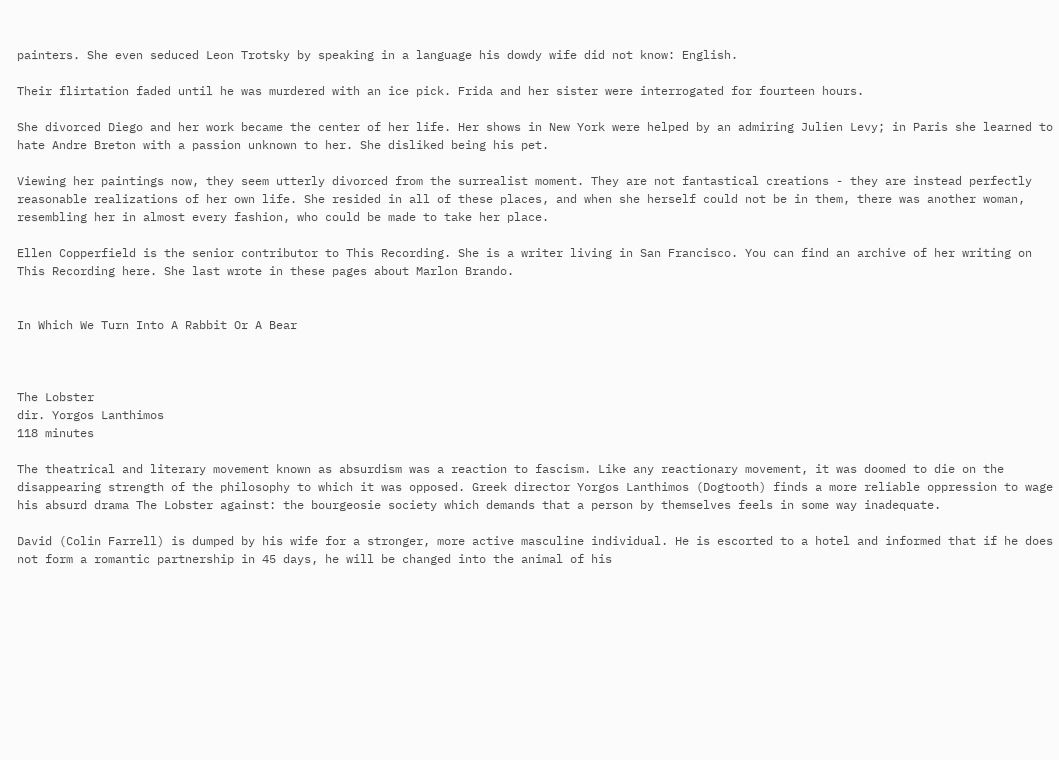painters. She even seduced Leon Trotsky by speaking in a language his dowdy wife did not know: English.

Their flirtation faded until he was murdered with an ice pick. Frida and her sister were interrogated for fourteen hours.

She divorced Diego and her work became the center of her life. Her shows in New York were helped by an admiring Julien Levy; in Paris she learned to hate Andre Breton with a passion unknown to her. She disliked being his pet.

Viewing her paintings now, they seem utterly divorced from the surrealist moment. They are not fantastical creations - they are instead perfectly reasonable realizations of her own life. She resided in all of these places, and when she herself could not be in them, there was another woman, resembling her in almost every fashion, who could be made to take her place.

Ellen Copperfield is the senior contributor to This Recording. She is a writer living in San Francisco. You can find an archive of her writing on This Recording here. She last wrote in these pages about Marlon Brando.


In Which We Turn Into A Rabbit Or A Bear



The Lobster
dir. Yorgos Lanthimos
118 minutes

The theatrical and literary movement known as absurdism was a reaction to fascism. Like any reactionary movement, it was doomed to die on the disappearing strength of the philosophy to which it was opposed. Greek director Yorgos Lanthimos (Dogtooth) finds a more reliable oppression to wage his absurd drama The Lobster against: the bourgeosie society which demands that a person by themselves feels in some way inadequate.

David (Colin Farrell) is dumped by his wife for a stronger, more active masculine individual. He is escorted to a hotel and informed that if he does not form a romantic partnership in 45 days, he will be changed into the animal of his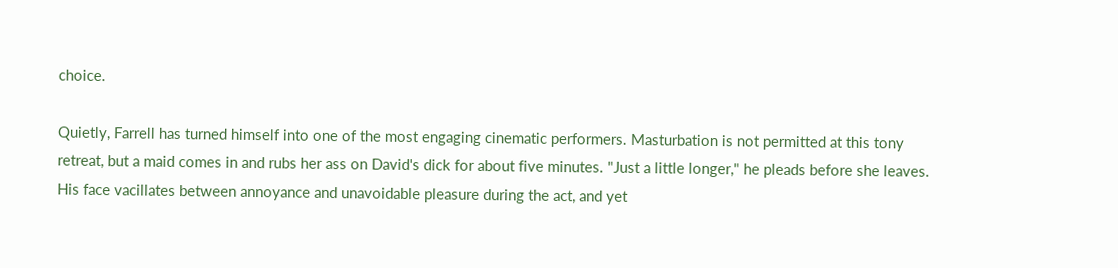choice.

Quietly, Farrell has turned himself into one of the most engaging cinematic performers. Masturbation is not permitted at this tony retreat, but a maid comes in and rubs her ass on David's dick for about five minutes. "Just a little longer," he pleads before she leaves. His face vacillates between annoyance and unavoidable pleasure during the act, and yet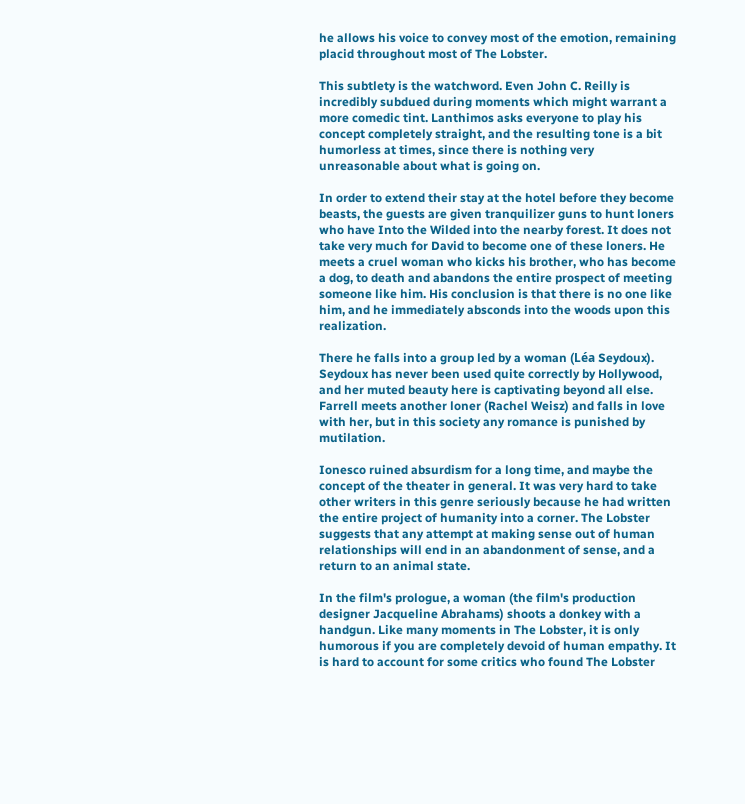he allows his voice to convey most of the emotion, remaining placid throughout most of The Lobster.

This subtlety is the watchword. Even John C. Reilly is incredibly subdued during moments which might warrant a more comedic tint. Lanthimos asks everyone to play his concept completely straight, and the resulting tone is a bit humorless at times, since there is nothing very unreasonable about what is going on.

In order to extend their stay at the hotel before they become beasts, the guests are given tranquilizer guns to hunt loners who have Into the Wilded into the nearby forest. It does not take very much for David to become one of these loners. He meets a cruel woman who kicks his brother, who has become a dog, to death and abandons the entire prospect of meeting someone like him. His conclusion is that there is no one like him, and he immediately absconds into the woods upon this realization.

There he falls into a group led by a woman (Léa Seydoux). Seydoux has never been used quite correctly by Hollywood, and her muted beauty here is captivating beyond all else. Farrell meets another loner (Rachel Weisz) and falls in love with her, but in this society any romance is punished by mutilation.

Ionesco ruined absurdism for a long time, and maybe the concept of the theater in general. It was very hard to take other writers in this genre seriously because he had written the entire project of humanity into a corner. The Lobster suggests that any attempt at making sense out of human relationships will end in an abandonment of sense, and a return to an animal state.

In the film's prologue, a woman (the film's production designer Jacqueline Abrahams) shoots a donkey with a handgun. Like many moments in The Lobster, it is only humorous if you are completely devoid of human empathy. It is hard to account for some critics who found The Lobster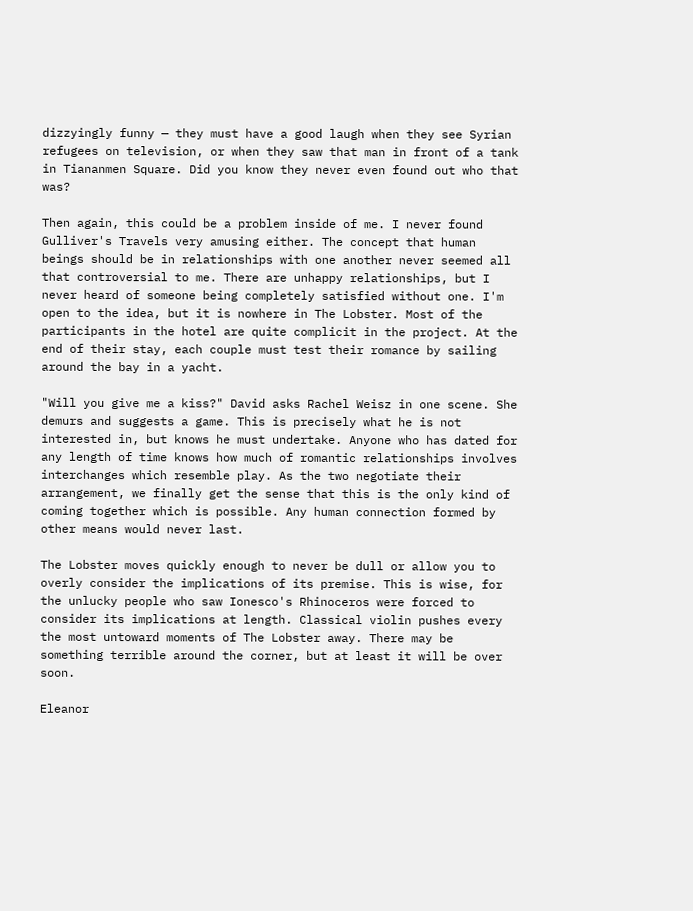dizzyingly funny — they must have a good laugh when they see Syrian refugees on television, or when they saw that man in front of a tank in Tiananmen Square. Did you know they never even found out who that was?

Then again, this could be a problem inside of me. I never found Gulliver's Travels very amusing either. The concept that human beings should be in relationships with one another never seemed all that controversial to me. There are unhappy relationships, but I never heard of someone being completely satisfied without one. I'm open to the idea, but it is nowhere in The Lobster. Most of the participants in the hotel are quite complicit in the project. At the end of their stay, each couple must test their romance by sailing around the bay in a yacht.

"Will you give me a kiss?" David asks Rachel Weisz in one scene. She demurs and suggests a game. This is precisely what he is not interested in, but knows he must undertake. Anyone who has dated for any length of time knows how much of romantic relationships involves interchanges which resemble play. As the two negotiate their arrangement, we finally get the sense that this is the only kind of coming together which is possible. Any human connection formed by other means would never last.

The Lobster moves quickly enough to never be dull or allow you to overly consider the implications of its premise. This is wise, for the unlucky people who saw Ionesco's Rhinoceros were forced to consider its implications at length. Classical violin pushes every the most untoward moments of The Lobster away. There may be something terrible around the corner, but at least it will be over soon.

Eleanor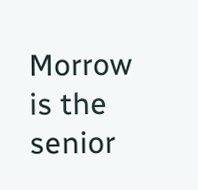Morrow is the senior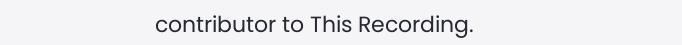contributor to This Recording.